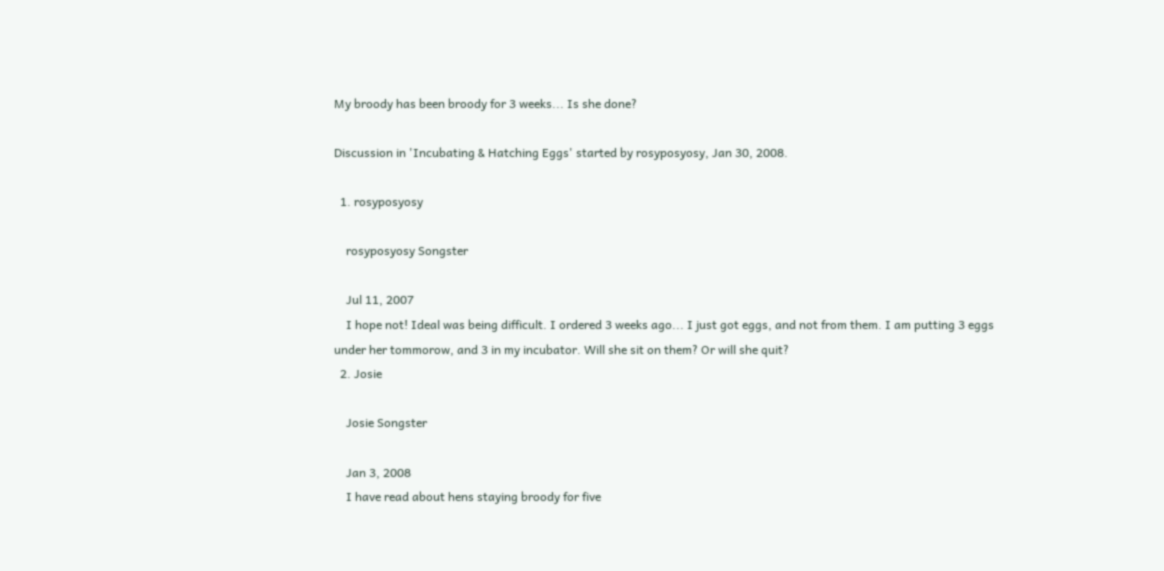My broody has been broody for 3 weeks... Is she done?

Discussion in 'Incubating & Hatching Eggs' started by rosyposyosy, Jan 30, 2008.

  1. rosyposyosy

    rosyposyosy Songster

    Jul 11, 2007
    I hope not! Ideal was being difficult. I ordered 3 weeks ago... I just got eggs, and not from them. I am putting 3 eggs under her tommorow, and 3 in my incubator. Will she sit on them? Or will she quit?
  2. Josie

    Josie Songster

    Jan 3, 2008
    I have read about hens staying broody for five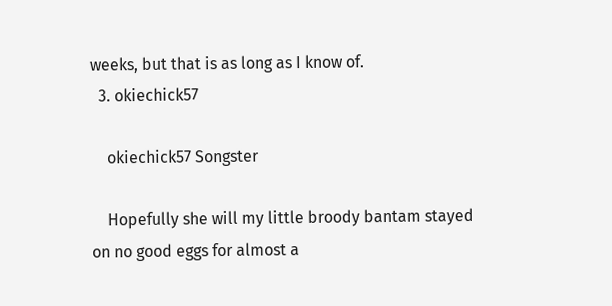weeks, but that is as long as I know of.
  3. okiechick57

    okiechick57 Songster

    Hopefully she will my little broody bantam stayed on no good eggs for almost a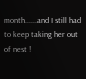month......and I still had to keep taking her out of nest !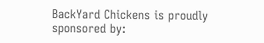BackYard Chickens is proudly sponsored by: